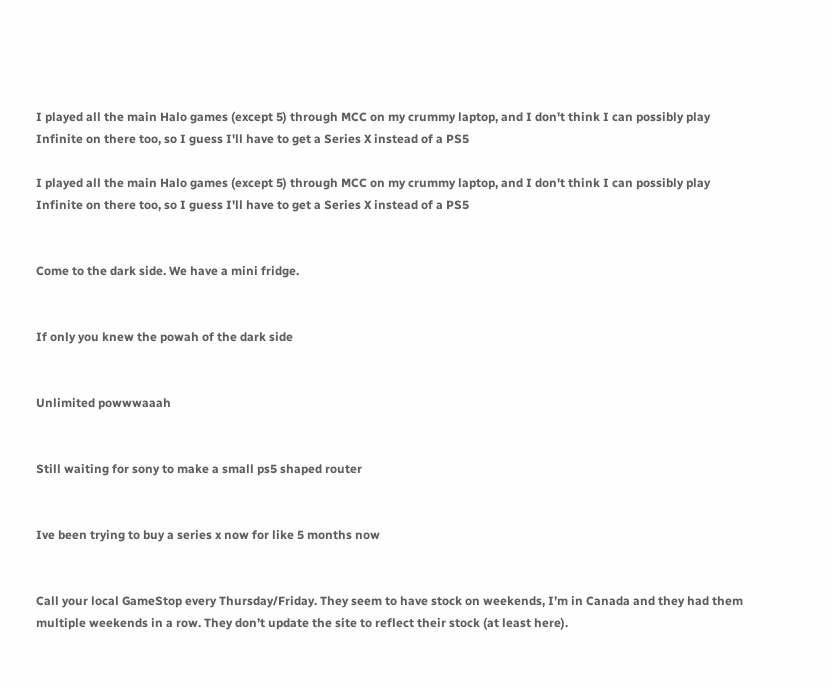I played all the main Halo games (except 5) through MCC on my crummy laptop, and I don't think I can possibly play Infinite on there too, so I guess I'll have to get a Series X instead of a PS5

I played all the main Halo games (except 5) through MCC on my crummy laptop, and I don't think I can possibly play Infinite on there too, so I guess I'll have to get a Series X instead of a PS5


Come to the dark side. We have a mini fridge.


If only you knew the powah of the dark side


Unlimited powwwaaah


Still waiting for sony to make a small ps5 shaped router


Ive been trying to buy a series x now for like 5 months now


Call your local GameStop every Thursday/Friday. They seem to have stock on weekends, I’m in Canada and they had them multiple weekends in a row. They don’t update the site to reflect their stock (at least here).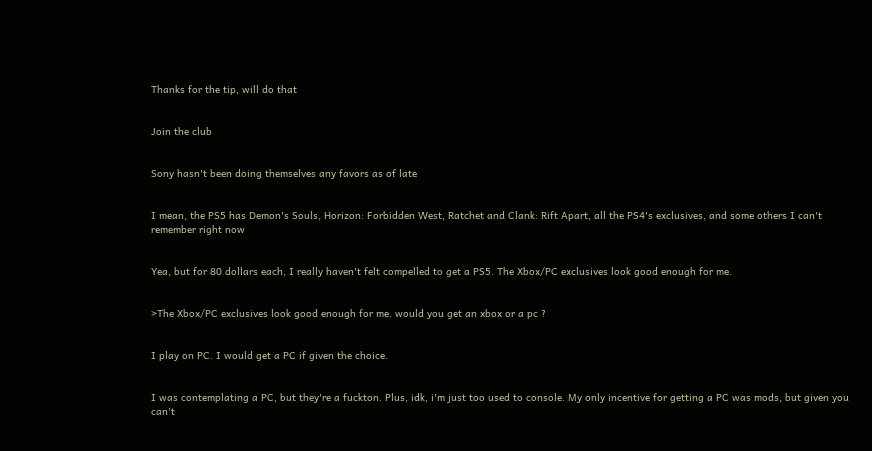Thanks for the tip, will do that


Join the club


Sony hasn't been doing themselves any favors as of late


I mean, the PS5 has Demon's Souls, Horizon: Forbidden West, Ratchet and Clank: Rift Apart, all the PS4's exclusives, and some others I can't remember right now


Yea, but for 80 dollars each, I really haven't felt compelled to get a PS5. The Xbox/PC exclusives look good enough for me.


>The Xbox/PC exclusives look good enough for me. would you get an xbox or a pc ?


I play on PC. I would get a PC if given the choice.


I was contemplating a PC, but they're a fuckton. Plus, idk, i'm just too used to console. My only incentive for getting a PC was mods, but given you can't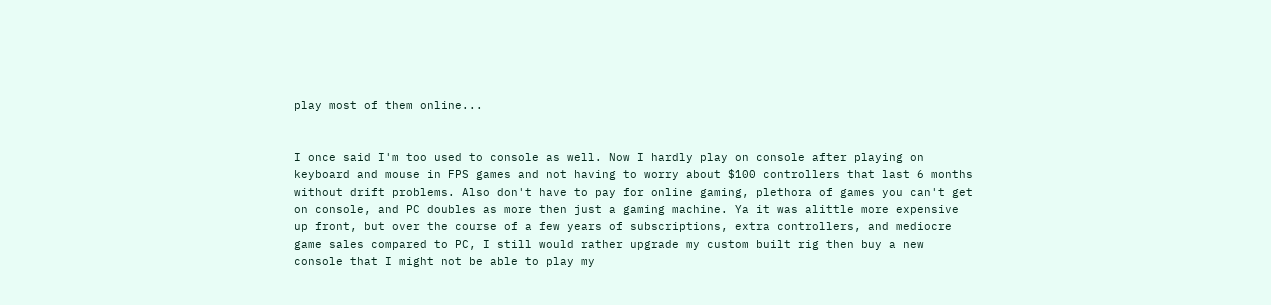play most of them online...


I once said I'm too used to console as well. Now I hardly play on console after playing on keyboard and mouse in FPS games and not having to worry about $100 controllers that last 6 months without drift problems. Also don't have to pay for online gaming, plethora of games you can't get on console, and PC doubles as more then just a gaming machine. Ya it was alittle more expensive up front, but over the course of a few years of subscriptions, extra controllers, and mediocre game sales compared to PC, I still would rather upgrade my custom built rig then buy a new console that I might not be able to play my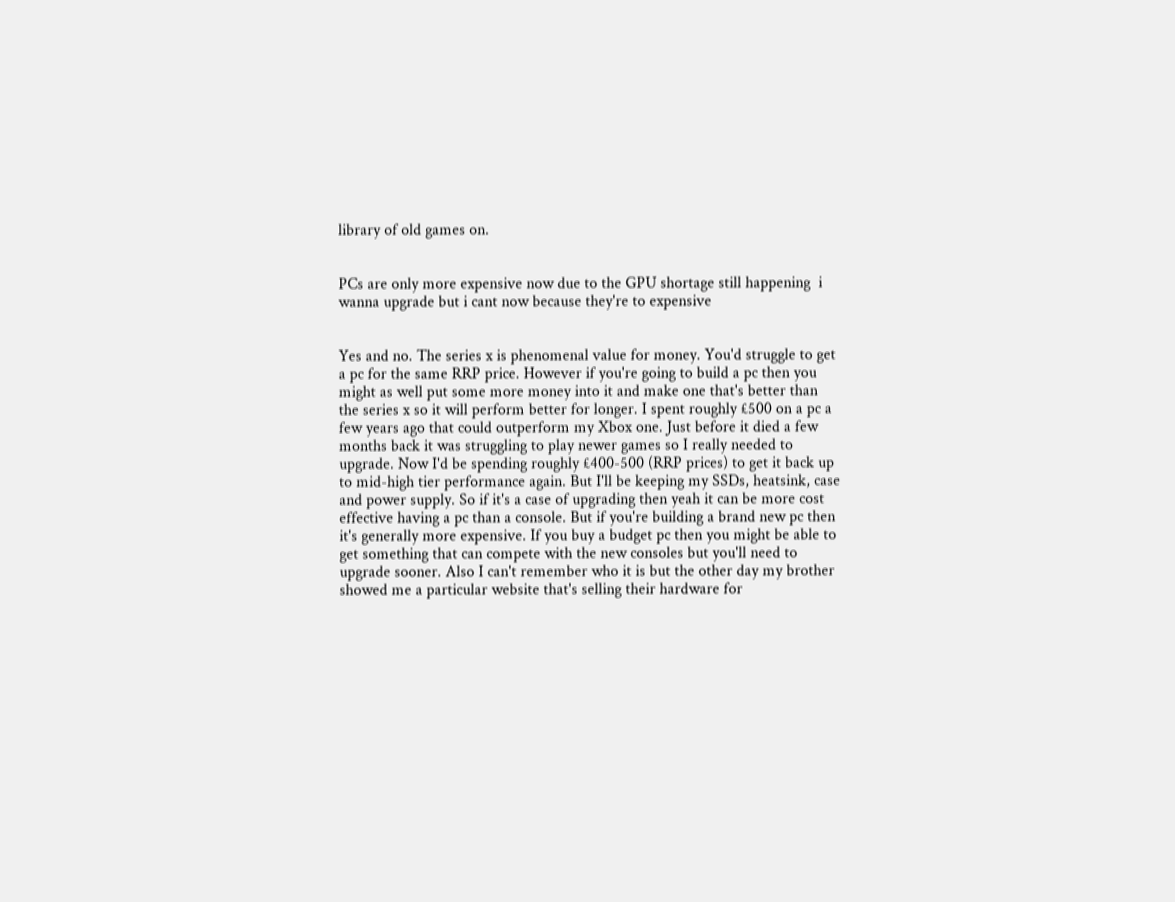library of old games on.


PCs are only more expensive now due to the GPU shortage still happening  i wanna upgrade but i cant now because they're to expensive


Yes and no. The series x is phenomenal value for money. You'd struggle to get a pc for the same RRP price. However if you're going to build a pc then you might as well put some more money into it and make one that's better than the series x so it will perform better for longer. I spent roughly £500 on a pc a few years ago that could outperform my Xbox one. Just before it died a few months back it was struggling to play newer games so I really needed to upgrade. Now I'd be spending roughly £400-500 (RRP prices) to get it back up to mid-high tier performance again. But I'll be keeping my SSDs, heatsink, case and power supply. So if it's a case of upgrading then yeah it can be more cost effective having a pc than a console. But if you're building a brand new pc then it's generally more expensive. If you buy a budget pc then you might be able to get something that can compete with the new consoles but you'll need to upgrade sooner. Also I can't remember who it is but the other day my brother showed me a particular website that's selling their hardware for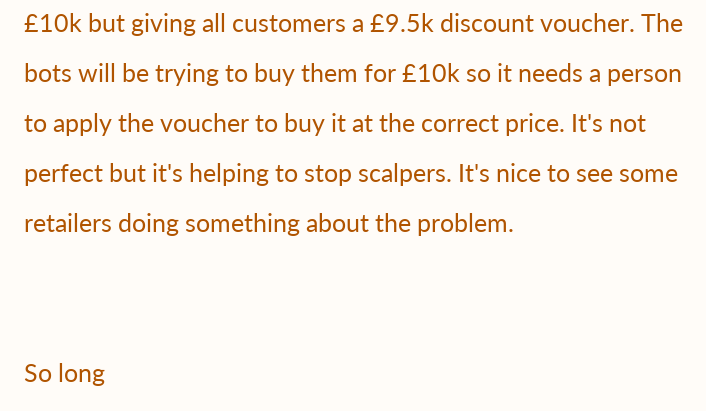£10k but giving all customers a £9.5k discount voucher. The bots will be trying to buy them for £10k so it needs a person to apply the voucher to buy it at the correct price. It's not perfect but it's helping to stop scalpers. It's nice to see some retailers doing something about the problem.


So long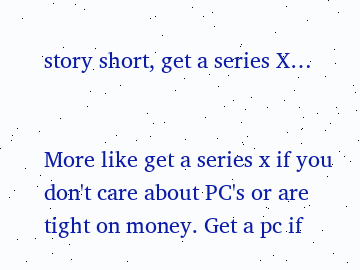story short, get a series X…


More like get a series x if you don't care about PC's or are tight on money. Get a pc if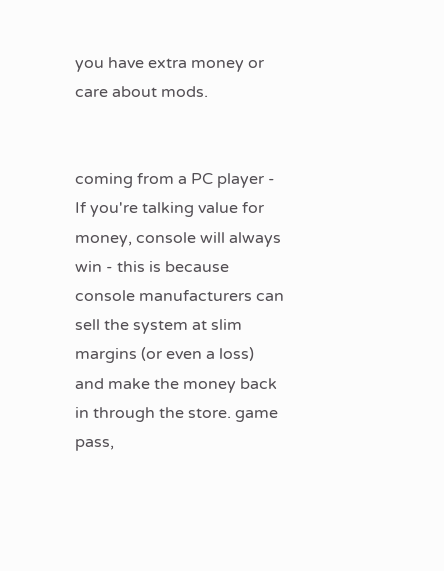you have extra money or care about mods.


coming from a PC player - If you're talking value for money, console will always win - this is because console manufacturers can sell the system at slim margins (or even a loss) and make the money back in through the store. game pass,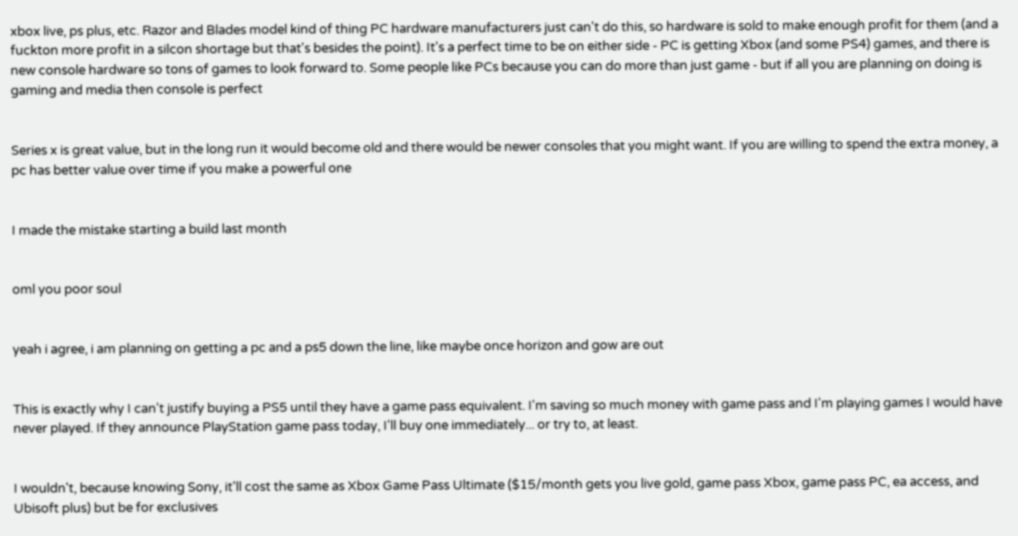xbox live, ps plus, etc. Razor and Blades model kind of thing PC hardware manufacturers just can't do this, so hardware is sold to make enough profit for them (and a fuckton more profit in a silcon shortage but that's besides the point). It's a perfect time to be on either side - PC is getting Xbox (and some PS4) games, and there is new console hardware so tons of games to look forward to. Some people like PCs because you can do more than just game - but if all you are planning on doing is gaming and media then console is perfect


Series x is great value, but in the long run it would become old and there would be newer consoles that you might want. If you are willing to spend the extra money, a pc has better value over time if you make a powerful one


I made the mistake starting a build last month


oml you poor soul


yeah i agree, i am planning on getting a pc and a ps5 down the line, like maybe once horizon and gow are out


This is exactly why I can't justify buying a PS5 until they have a game pass equivalent. I'm saving so much money with game pass and I'm playing games I would have never played. If they announce PlayStation game pass today, I'll buy one immediately... or try to, at least.


I wouldn't, because knowing Sony, it'll cost the same as Xbox Game Pass Ultimate ($15/month gets you live gold, game pass Xbox, game pass PC, ea access, and Ubisoft plus) but be for exclusives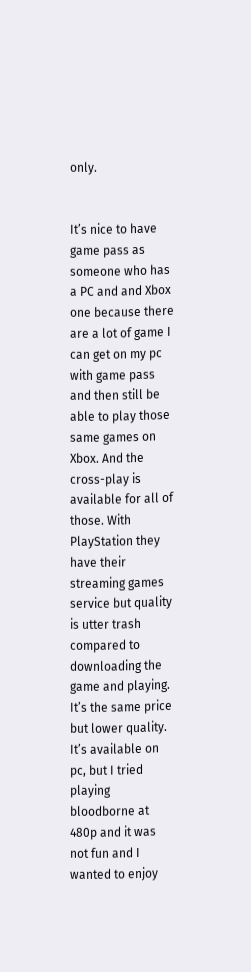only.


It’s nice to have game pass as someone who has a PC and and Xbox one because there are a lot of game I can get on my pc with game pass and then still be able to play those same games on Xbox. And the cross-play is available for all of those. With PlayStation they have their streaming games service but quality is utter trash compared to downloading the game and playing. It’s the same price but lower quality. It’s available on pc, but I tried playing bloodborne at 480p and it was not fun and I wanted to enjoy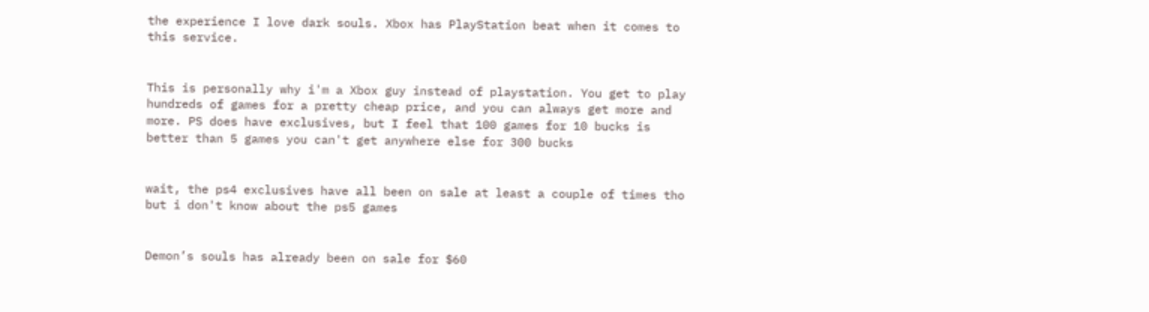the experience I love dark souls. Xbox has PlayStation beat when it comes to this service.


This is personally why i'm a Xbox guy instead of playstation. You get to play hundreds of games for a pretty cheap price, and you can always get more and more. PS does have exclusives, but I feel that 100 games for 10 bucks is better than 5 games you can't get anywhere else for 300 bucks


wait, the ps4 exclusives have all been on sale at least a couple of times tho but i don't know about the ps5 games


Demon’s souls has already been on sale for $60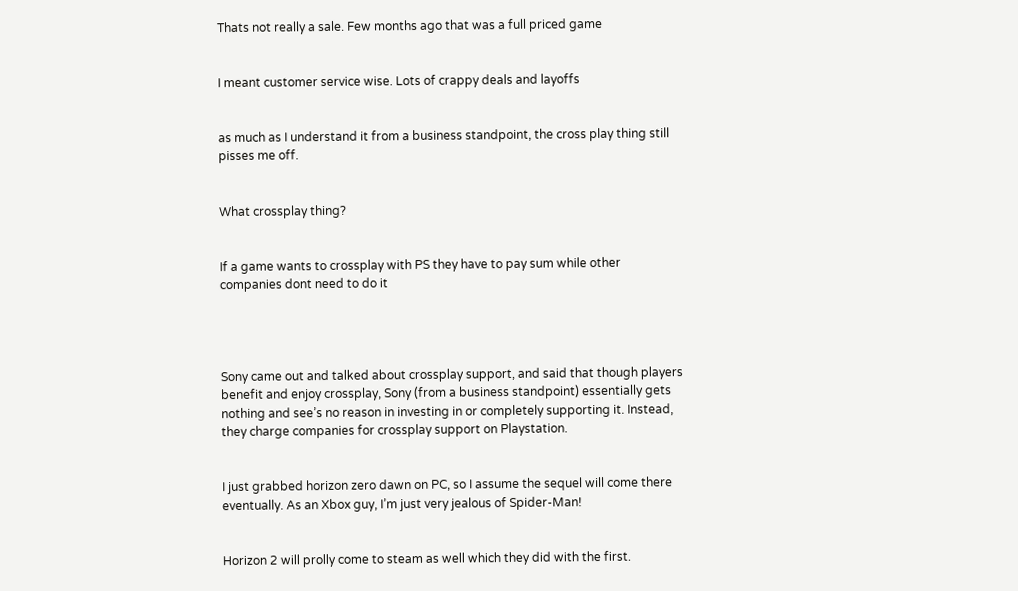Thats not really a sale. Few months ago that was a full priced game


I meant customer service wise. Lots of crappy deals and layoffs


as much as I understand it from a business standpoint, the cross play thing still pisses me off.


What crossplay thing?


If a game wants to crossplay with PS they have to pay sum while other companies dont need to do it




Sony came out and talked about crossplay support, and said that though players benefit and enjoy crossplay, Sony (from a business standpoint) essentially gets nothing and see’s no reason in investing in or completely supporting it. Instead, they charge companies for crossplay support on Playstation.


I just grabbed horizon zero dawn on PC, so I assume the sequel will come there eventually. As an Xbox guy, I’m just very jealous of Spider-Man!


Horizon 2 will prolly come to steam as well which they did with the first.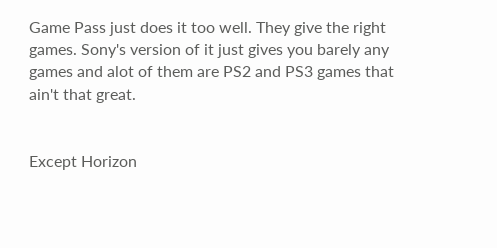Game Pass just does it too well. They give the right games. Sony's version of it just gives you barely any games and alot of them are PS2 and PS3 games that ain't that great.


Except Horizon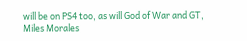will be on PS4 too, as will God of War and GT, Miles Morales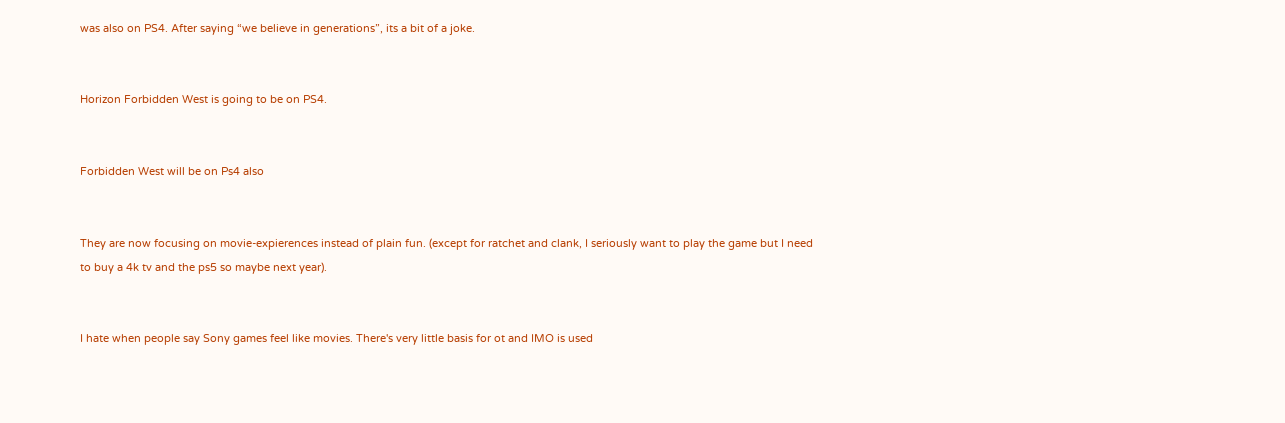was also on PS4. After saying “we believe in generations”, its a bit of a joke.


Horizon Forbidden West is going to be on PS4.


Forbidden West will be on Ps4 also


They are now focusing on movie-expierences instead of plain fun. (except for ratchet and clank, I seriously want to play the game but I need to buy a 4k tv and the ps5 so maybe next year).


I hate when people say Sony games feel like movies. There's very little basis for ot and IMO is used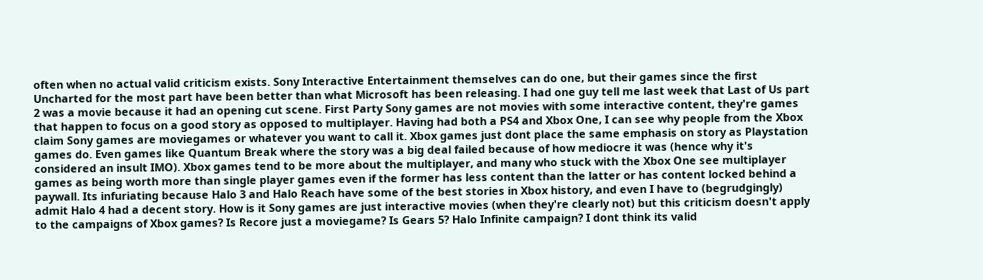often when no actual valid criticism exists. Sony Interactive Entertainment themselves can do one, but their games since the first Uncharted for the most part have been better than what Microsoft has been releasing. I had one guy tell me last week that Last of Us part 2 was a movie because it had an opening cut scene. First Party Sony games are not movies with some interactive content, they're games that happen to focus on a good story as opposed to multiplayer. Having had both a PS4 and Xbox One, I can see why people from the Xbox claim Sony games are moviegames or whatever you want to call it. Xbox games just dont place the same emphasis on story as Playstation games do. Even games like Quantum Break where the story was a big deal failed because of how mediocre it was (hence why it's considered an insult IMO). Xbox games tend to be more about the multiplayer, and many who stuck with the Xbox One see multiplayer games as being worth more than single player games even if the former has less content than the latter or has content locked behind a paywall. Its infuriating because Halo 3 and Halo Reach have some of the best stories in Xbox history, and even I have to (begrudgingly) admit Halo 4 had a decent story. How is it Sony games are just interactive movies (when they're clearly not) but this criticism doesn't apply to the campaigns of Xbox games? Is Recore just a moviegame? Is Gears 5? Halo Infinite campaign? I dont think its valid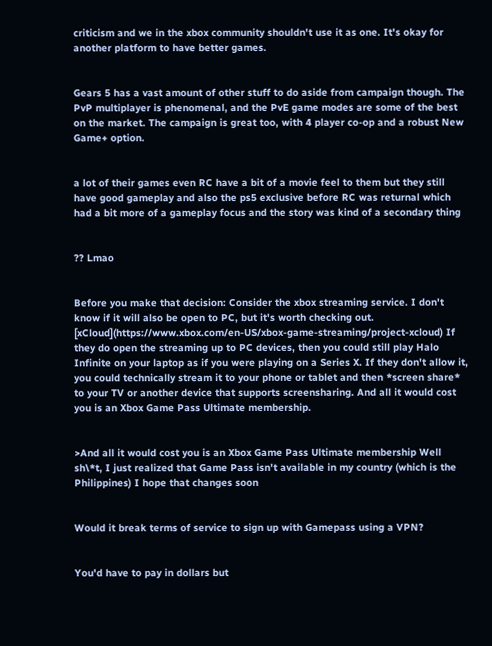criticism and we in the xbox community shouldn't use it as one. It's okay for another platform to have better games.


Gears 5 has a vast amount of other stuff to do aside from campaign though. The PvP multiplayer is phenomenal, and the PvE game modes are some of the best on the market. The campaign is great too, with 4 player co-op and a robust New Game+ option.


a lot of their games even RC have a bit of a movie feel to them but they still have good gameplay and also the ps5 exclusive before RC was returnal which had a bit more of a gameplay focus and the story was kind of a secondary thing


?? Lmao


Before you make that decision: Consider the xbox streaming service. I don't know if it will also be open to PC, but it's worth checking out. [xCloud](https://www.xbox.com/en-US/xbox-game-streaming/project-xcloud) If they do open the streaming up to PC devices, then you could still play Halo Infinite on your laptop as if you were playing on a Series X. If they don't allow it, you could technically stream it to your phone or tablet and then *screen share* to your TV or another device that supports screensharing. And all it would cost you is an Xbox Game Pass Ultimate membership.


>And all it would cost you is an Xbox Game Pass Ultimate membership Well sh\*t, I just realized that Game Pass isn't available in my country (which is the Philippines) I hope that changes soon


Would it break terms of service to sign up with Gamepass using a VPN?


You'd have to pay in dollars but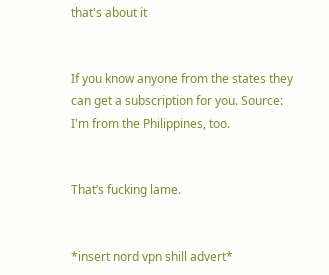that's about it


If you know anyone from the states they can get a subscription for you. Source: I'm from the Philippines, too.


That’s fucking lame.


*insert nord vpn shill advert*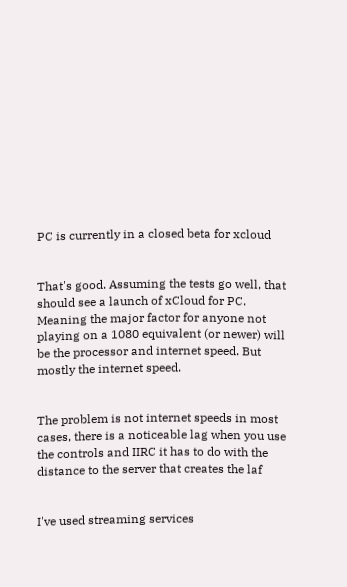PC is currently in a closed beta for xcloud


That's good. Assuming the tests go well, that should see a launch of xCloud for PC. Meaning the major factor for anyone not playing on a 1080 equivalent (or newer) will be the processor and internet speed. But mostly the internet speed.


The problem is not internet speeds in most cases, there is a noticeable lag when you use the controls and IIRC it has to do with the distance to the server that creates the laf


I've used streaming services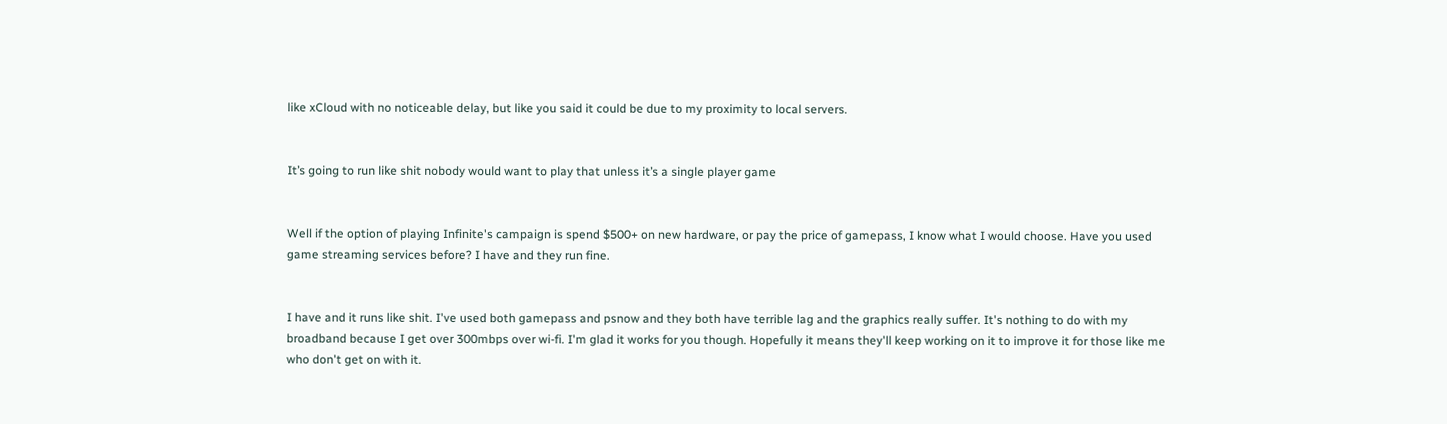like xCloud with no noticeable delay, but like you said it could be due to my proximity to local servers.


It’s going to run like shit nobody would want to play that unless it’s a single player game


Well if the option of playing Infinite's campaign is spend $500+ on new hardware, or pay the price of gamepass, I know what I would choose. Have you used game streaming services before? I have and they run fine.


I have and it runs like shit. I've used both gamepass and psnow and they both have terrible lag and the graphics really suffer. It's nothing to do with my broadband because I get over 300mbps over wi-fi. I'm glad it works for you though. Hopefully it means they'll keep working on it to improve it for those like me who don't get on with it.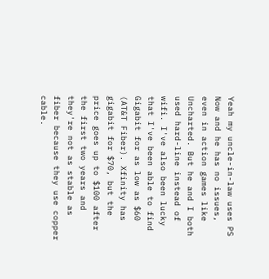Yeah my uncle-in-law uses PS Now and he has no issues, even in action games like Uncharted. But he and I both used hard-line instead of wifi. I've also been lucky that I've been able to find Gigabit for as low as $60 (AT&T Fiber). Xfinity has gigabit for $70, but the price goes up to $100 after the first two years and they're not as stable as fiber because they use copper cable.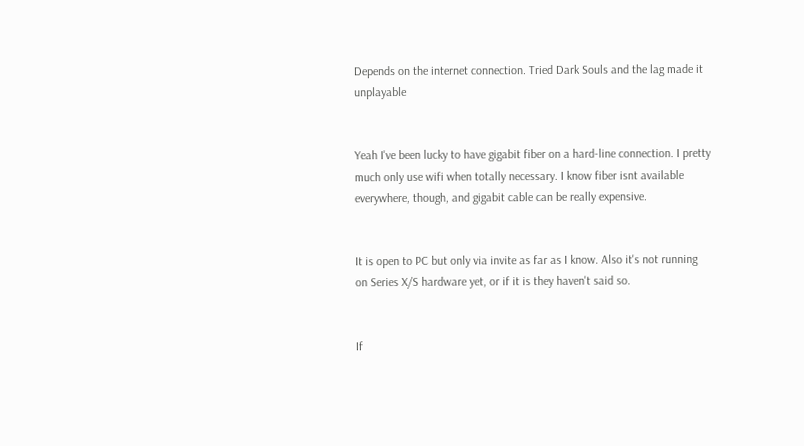Depends on the internet connection. Tried Dark Souls and the lag made it unplayable


Yeah I've been lucky to have gigabit fiber on a hard-line connection. I pretty much only use wifi when totally necessary. I know fiber isnt available everywhere, though, and gigabit cable can be really expensive.


It is open to PC but only via invite as far as I know. Also it's not running on Series X/S hardware yet, or if it is they haven't said so.


If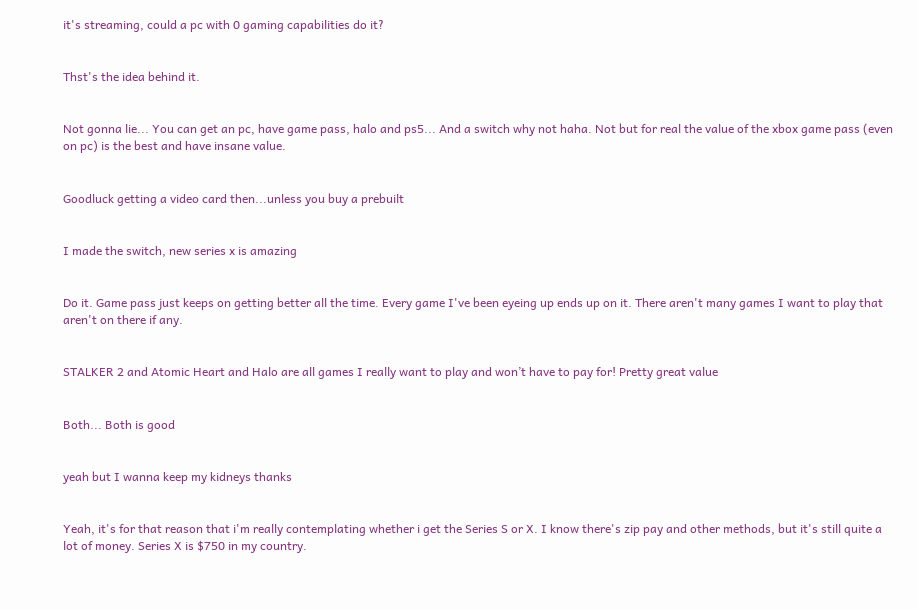it's streaming, could a pc with 0 gaming capabilities do it?


Thst's the idea behind it.


Not gonna lie... You can get an pc, have game pass, halo and ps5... And a switch why not haha. Not but for real the value of the xbox game pass (even on pc) is the best and have insane value.


Goodluck getting a video card then...unless you buy a prebuilt


I made the switch, new series x is amazing


Do it. Game pass just keeps on getting better all the time. Every game I've been eyeing up ends up on it. There aren't many games I want to play that aren't on there if any.


STALKER 2 and Atomic Heart and Halo are all games I really want to play and won’t have to pay for! Pretty great value


Both... Both is good


yeah but I wanna keep my kidneys thanks


Yeah, it's for that reason that i'm really contemplating whether i get the Series S or X. I know there's zip pay and other methods, but it's still quite a lot of money. Series X is $750 in my country.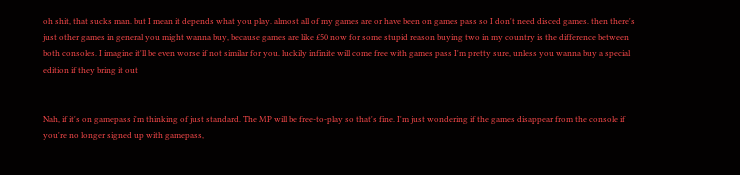oh shit, that sucks man. but I mean it depends what you play. almost all of my games are or have been on games pass so I don't need disced games. then there's just other games in general you might wanna buy, because games are like £50 now for some stupid reason buying two in my country is the difference between both consoles. I imagine it'll be even worse if not similar for you. luckily infinite will come free with games pass I'm pretty sure, unless you wanna buy a special edition if they bring it out


Nah, if it's on gamepass i'm thinking of just standard. The MP will be free-to-play so that's fine. I'm just wondering if the games disappear from the console if you're no longer signed up with gamepass,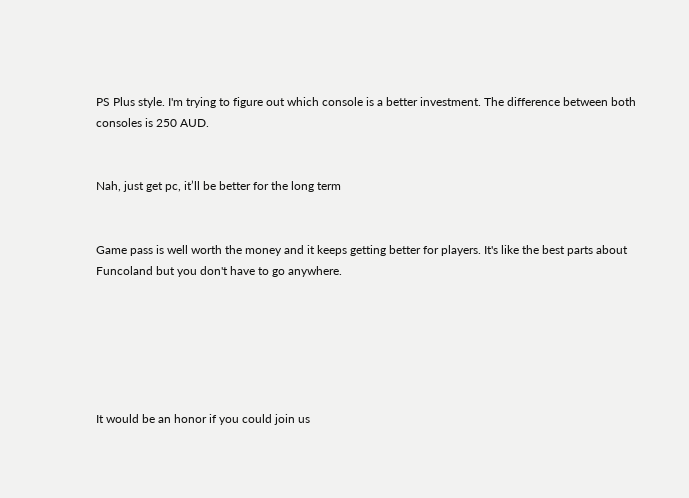PS Plus style. I'm trying to figure out which console is a better investment. The difference between both consoles is 250 AUD.


Nah, just get pc, it’ll be better for the long term


Game pass is well worth the money and it keeps getting better for players. It's like the best parts about Funcoland but you don't have to go anywhere.






It would be an honor if you could join us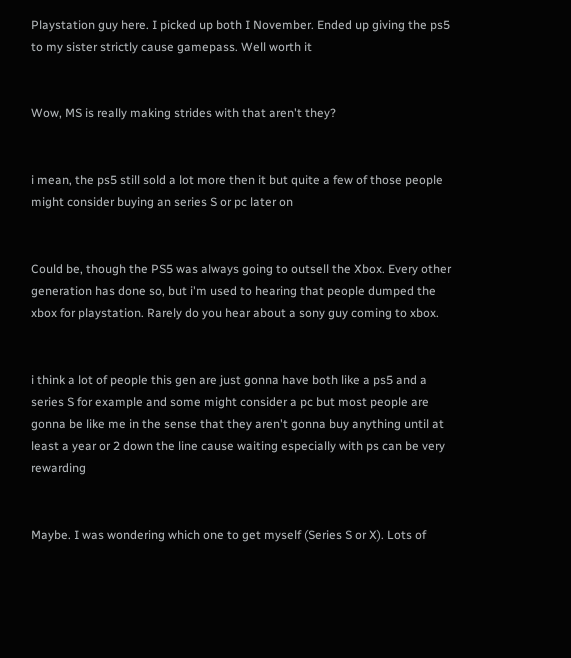Playstation guy here. I picked up both I November. Ended up giving the ps5 to my sister strictly cause gamepass. Well worth it


Wow, MS is really making strides with that aren't they?


i mean, the ps5 still sold a lot more then it but quite a few of those people might consider buying an series S or pc later on


Could be, though the PS5 was always going to outsell the Xbox. Every other generation has done so, but i'm used to hearing that people dumped the xbox for playstation. Rarely do you hear about a sony guy coming to xbox.


i think a lot of people this gen are just gonna have both like a ps5 and a series S for example and some might consider a pc but most people are gonna be like me in the sense that they aren't gonna buy anything until at least a year or 2 down the line cause waiting especially with ps can be very rewarding


Maybe. I was wondering which one to get myself (Series S or X). Lots of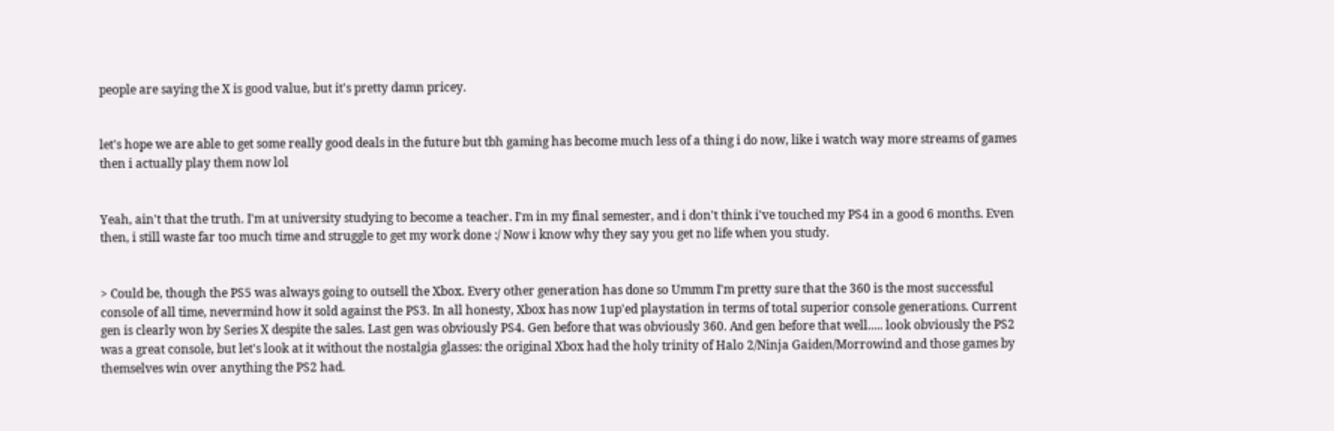people are saying the X is good value, but it's pretty damn pricey.


let's hope we are able to get some really good deals in the future but tbh gaming has become much less of a thing i do now, like i watch way more streams of games then i actually play them now lol


Yeah, ain't that the truth. I'm at university studying to become a teacher. I'm in my final semester, and i don't think i've touched my PS4 in a good 6 months. Even then, i still waste far too much time and struggle to get my work done :/ Now i know why they say you get no life when you study.


> Could be, though the PS5 was always going to outsell the Xbox. Every other generation has done so Ummm I'm pretty sure that the 360 is the most successful console of all time, nevermind how it sold against the PS3. In all honesty, Xbox has now 1up'ed playstation in terms of total superior console generations. Current gen is clearly won by Series X despite the sales. Last gen was obviously PS4. Gen before that was obviously 360. And gen before that well..... look obviously the PS2 was a great console, but let's look at it without the nostalgia glasses: the original Xbox had the holy trinity of Halo 2/Ninja Gaiden/Morrowind and those games by themselves win over anything the PS2 had.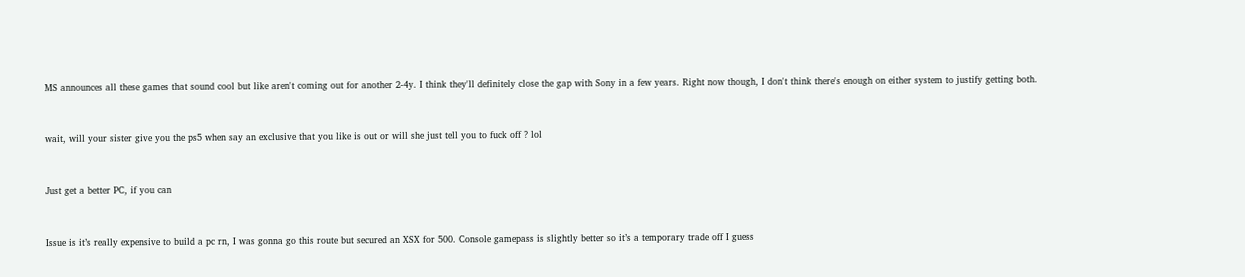MS announces all these games that sound cool but like aren't coming out for another 2-4y. I think they'll definitely close the gap with Sony in a few years. Right now though, I don't think there's enough on either system to justify getting both.


wait, will your sister give you the ps5 when say an exclusive that you like is out or will she just tell you to fuck off ? lol


Just get a better PC, if you can


Issue is it’s really expensive to build a pc rn, I was gonna go this route but secured an XSX for 500. Console gamepass is slightly better so it’s a temporary trade off I guess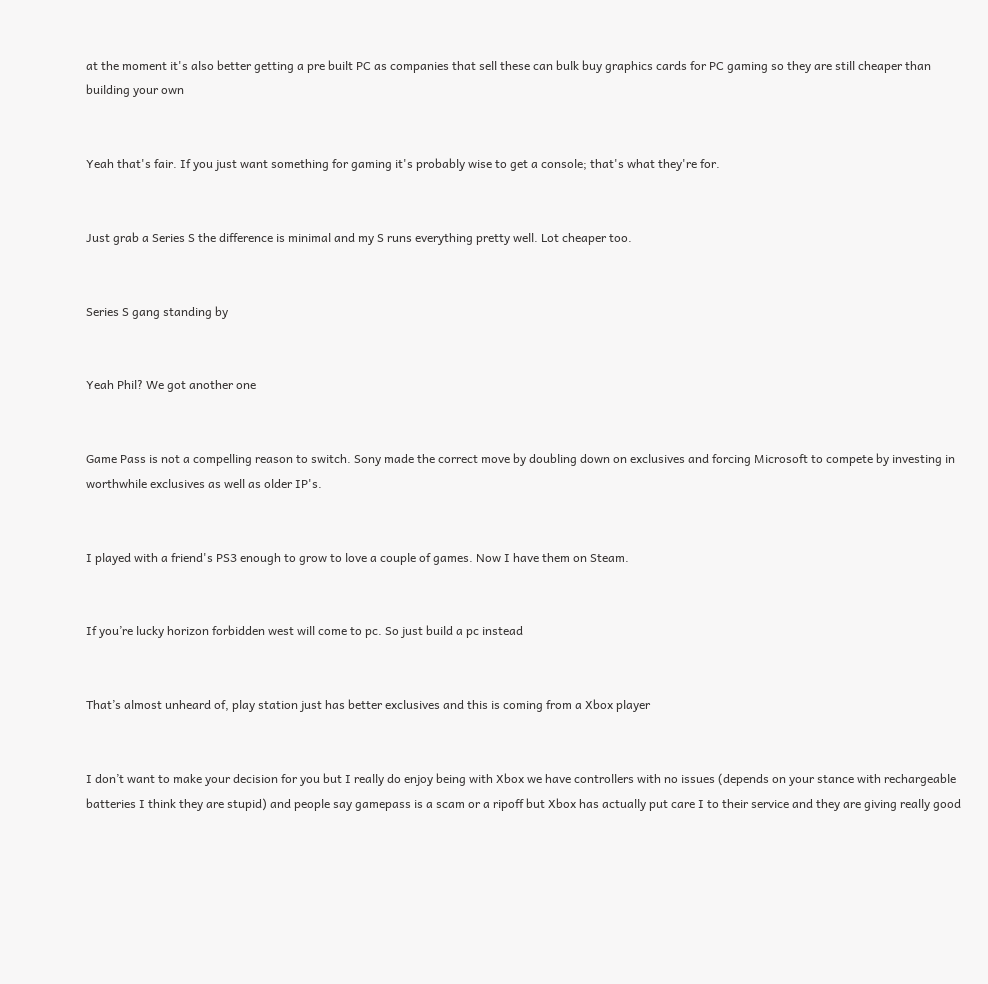at the moment it's also better getting a pre built PC as companies that sell these can bulk buy graphics cards for PC gaming so they are still cheaper than building your own


Yeah that's fair. If you just want something for gaming it's probably wise to get a console; that's what they're for.


Just grab a Series S the difference is minimal and my S runs everything pretty well. Lot cheaper too.


Series S gang standing by


Yeah Phil? We got another one


Game Pass is not a compelling reason to switch. Sony made the correct move by doubling down on exclusives and forcing Microsoft to compete by investing in worthwhile exclusives as well as older IP's.


I played with a friend's PS3 enough to grow to love a couple of games. Now I have them on Steam.


If you’re lucky horizon forbidden west will come to pc. So just build a pc instead


That’s almost unheard of, play station just has better exclusives and this is coming from a Xbox player


I don’t want to make your decision for you but I really do enjoy being with Xbox we have controllers with no issues (depends on your stance with rechargeable batteries I think they are stupid) and people say gamepass is a scam or a ripoff but Xbox has actually put care I to their service and they are giving really good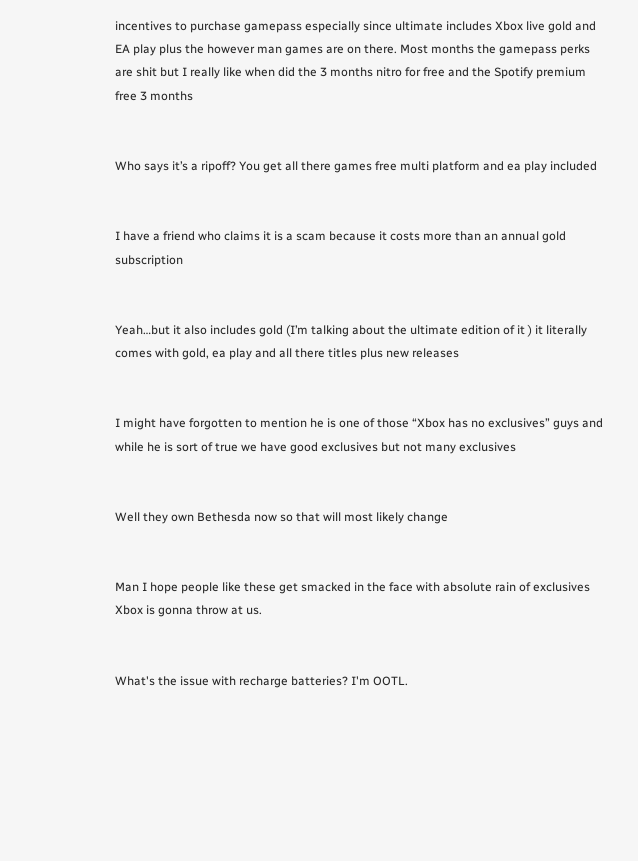incentives to purchase gamepass especially since ultimate includes Xbox live gold and EA play plus the however man games are on there. Most months the gamepass perks are shit but I really like when did the 3 months nitro for free and the Spotify premium free 3 months


Who says it’s a ripoff? You get all there games free multi platform and ea play included


I have a friend who claims it is a scam because it costs more than an annual gold subscription


Yeah…but it also includes gold (I’m talking about the ultimate edition of it ) it literally comes with gold, ea play and all there titles plus new releases


I might have forgotten to mention he is one of those “Xbox has no exclusives” guys and while he is sort of true we have good exclusives but not many exclusives


Well they own Bethesda now so that will most likely change


Man I hope people like these get smacked in the face with absolute rain of exclusives Xbox is gonna throw at us.


What's the issue with recharge batteries? I'm OOTL.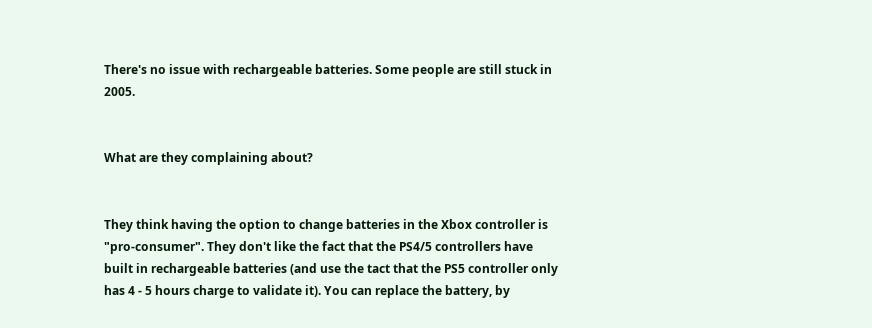There's no issue with rechargeable batteries. Some people are still stuck in 2005.


What are they complaining about?


They think having the option to change batteries in the Xbox controller is "pro-consumer". They don't like the fact that the PS4/5 controllers have built in rechargeable batteries (and use the tact that the PS5 controller only has 4 - 5 hours charge to validate it). You can replace the battery, by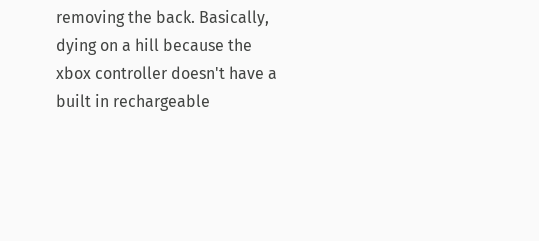removing the back. Basically, dying on a hill because the xbox controller doesn't have a built in rechargeable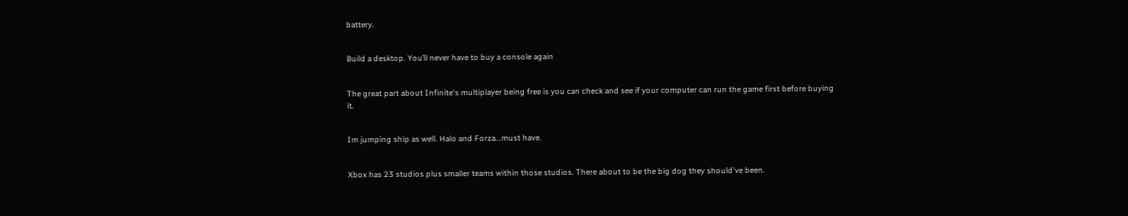battery.


Build a desktop. You’ll never have to buy a console again


The great part about Infinite's multiplayer being free is you can check and see if your computer can run the game first before buying it.


Im jumping ship as well. Halo and Forza...must have.


Xbox has 23 studios plus smaller teams within those studios. There about to be the big dog they should've been.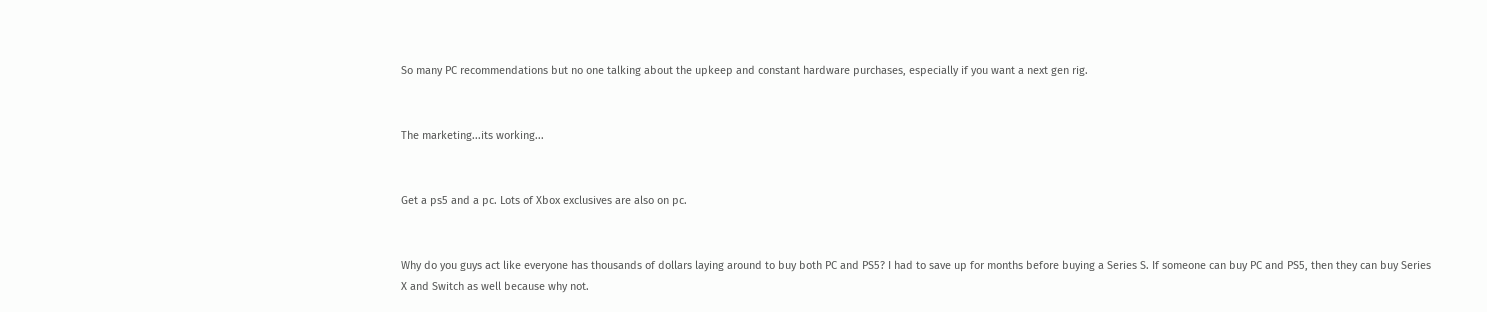So many PC recommendations but no one talking about the upkeep and constant hardware purchases, especially if you want a next gen rig.


The marketing...its working...


Get a ps5 and a pc. Lots of Xbox exclusives are also on pc.


Why do you guys act like everyone has thousands of dollars laying around to buy both PC and PS5? I had to save up for months before buying a Series S. If someone can buy PC and PS5, then they can buy Series X and Switch as well because why not.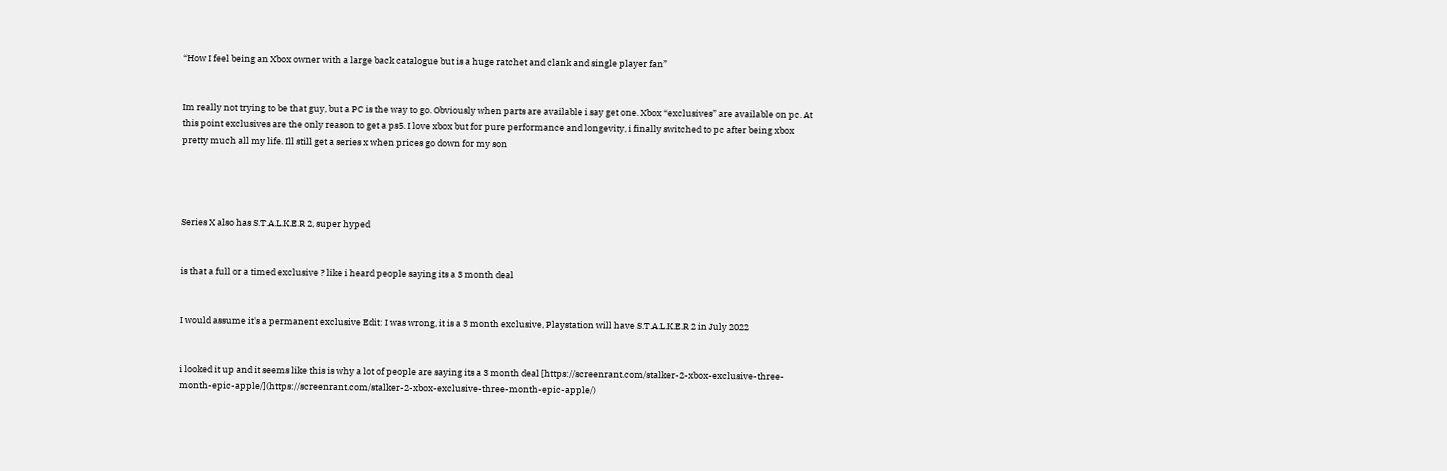“How I feel being an Xbox owner with a large back catalogue but is a huge ratchet and clank and single player fan”


Im really not trying to be that guy, but a PC is the way to go. Obviously when parts are available i say get one. Xbox “exclusives” are available on pc. At this point exclusives are the only reason to get a ps5. I love xbox but for pure performance and longevity, i finally switched to pc after being xbox pretty much all my life. Ill still get a series x when prices go down for my son




Series X also has S.T.A.L.K.E.R 2, super hyped


is that a full or a timed exclusive ? like i heard people saying its a 3 month deal


I would assume it's a permanent exclusive Edit: I was wrong, it is a 3 month exclusive, Playstation will have S.T.A.L.K.E.R 2 in July 2022


i looked it up and it seems like this is why a lot of people are saying its a 3 month deal [https://screenrant.com/stalker-2-xbox-exclusive-three-month-epic-apple/](https://screenrant.com/stalker-2-xbox-exclusive-three-month-epic-apple/)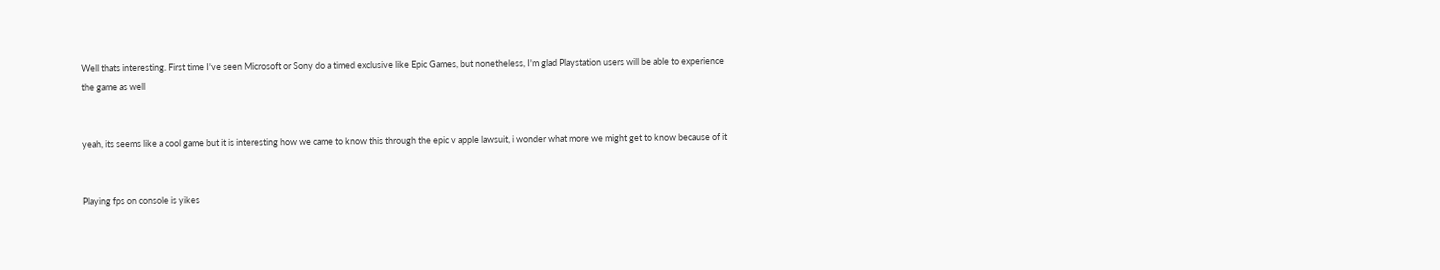Well thats interesting. First time I've seen Microsoft or Sony do a timed exclusive like Epic Games, but nonetheless, I'm glad Playstation users will be able to experience the game as well


yeah, its seems like a cool game but it is interesting how we came to know this through the epic v apple lawsuit, i wonder what more we might get to know because of it


Playing fps on console is yikes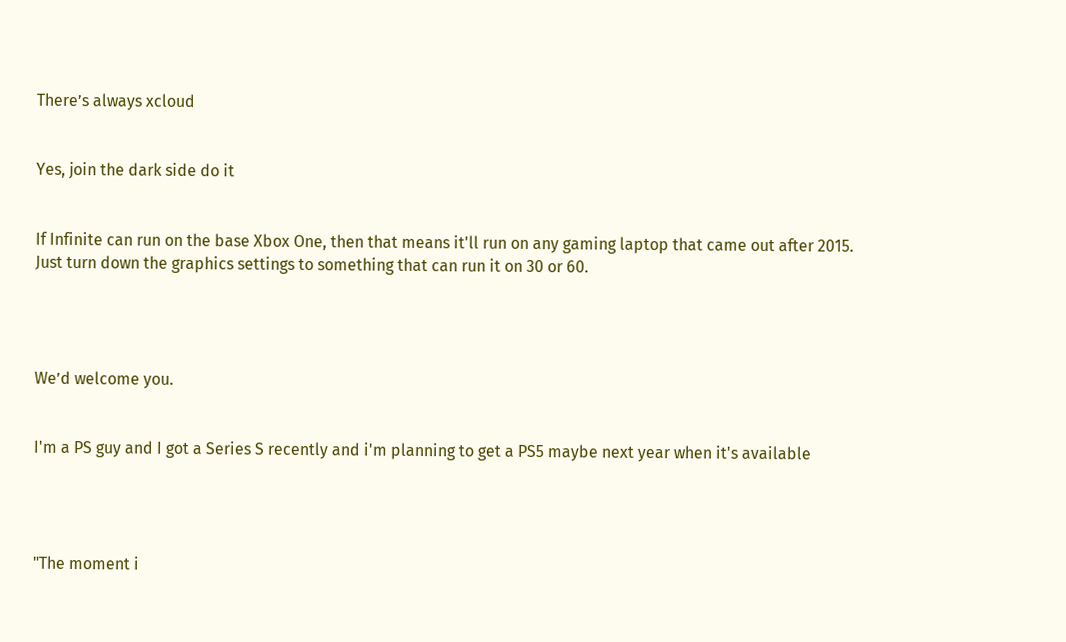There’s always xcloud


Yes, join the dark side do it


If Infinite can run on the base Xbox One, then that means it'll run on any gaming laptop that came out after 2015. Just turn down the graphics settings to something that can run it on 30 or 60.




We’d welcome you.


I'm a PS guy and I got a Series S recently and i'm planning to get a PS5 maybe next year when it's available




"The moment i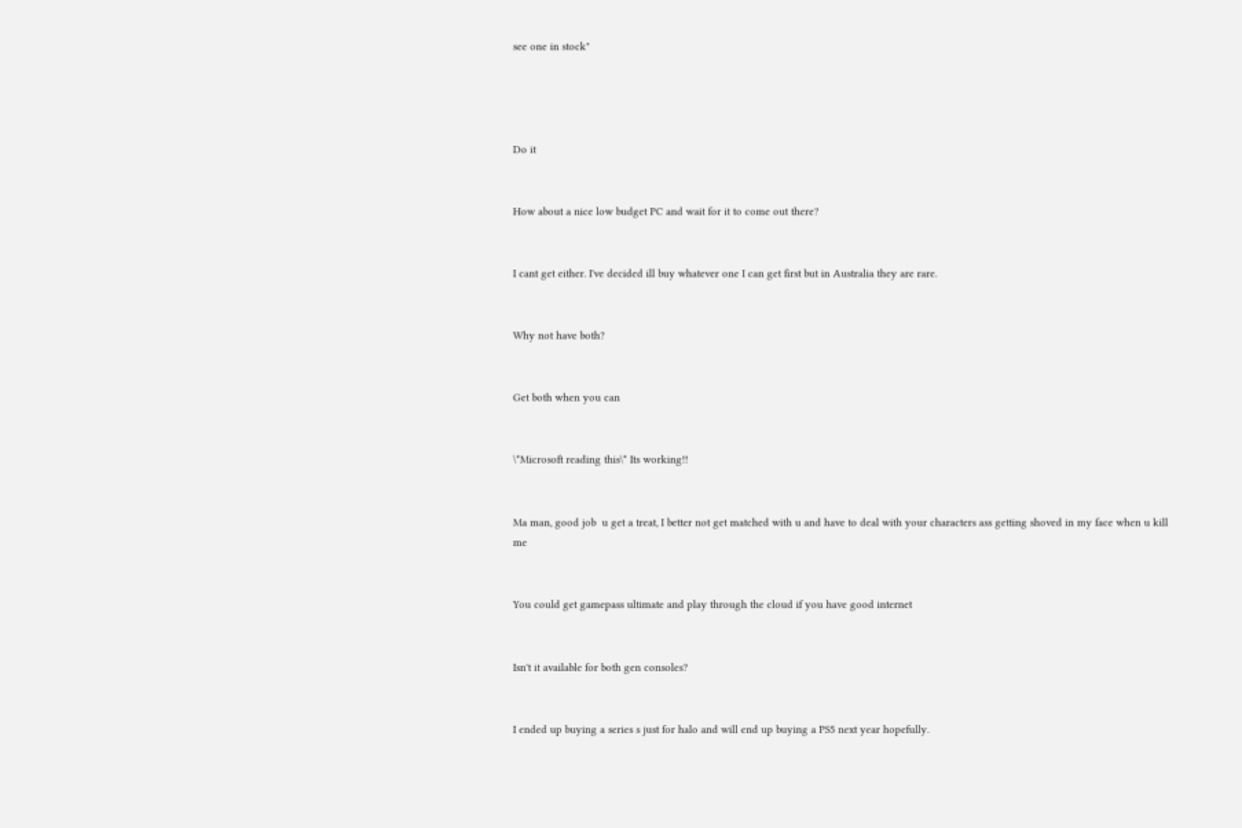see one in stock"




Do it


How about a nice low budget PC and wait for it to come out there?


I cant get either. I've decided ill buy whatever one I can get first but in Australia they are rare.


Why not have both?


Get both when you can


\*Microsoft reading this\* Its working!!


Ma man, good job  u get a treat, I better not get matched with u and have to deal with your characters ass getting shoved in my face when u kill me


You could get gamepass ultimate and play through the cloud if you have good internet


Isn't it available for both gen consoles?


I ended up buying a series s just for halo and will end up buying a PS5 next year hopefully.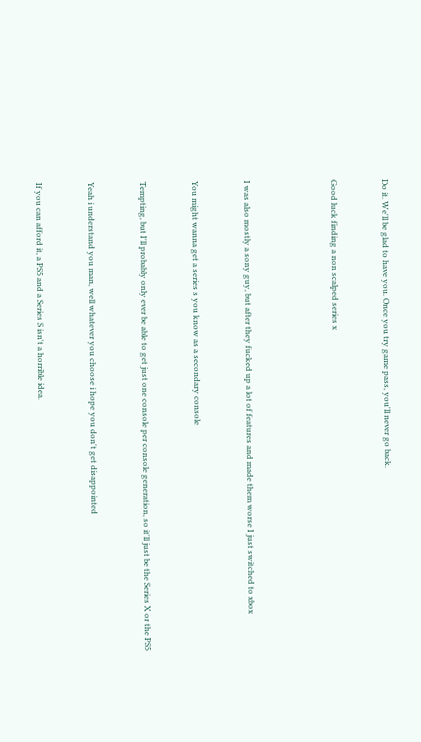Do it. We'll be glad to have you. Once you try game pass, you'll never go back.


Good luck finding a non scalped series x




I was also mostly a sony guy, but after they fucked up a lot of features and made them worse I just switched to xbox


You might wanna get a series s you know as a secondary console


Tempting, but I'll probably only ever be able to get just one console per console generation, so it'll just be the Series X or the PS5


Yeah i understand you man, well whatever you choose i hope you don't get disappointed


If you can afford it, a PS5 and a Series S isn't a horrible idea.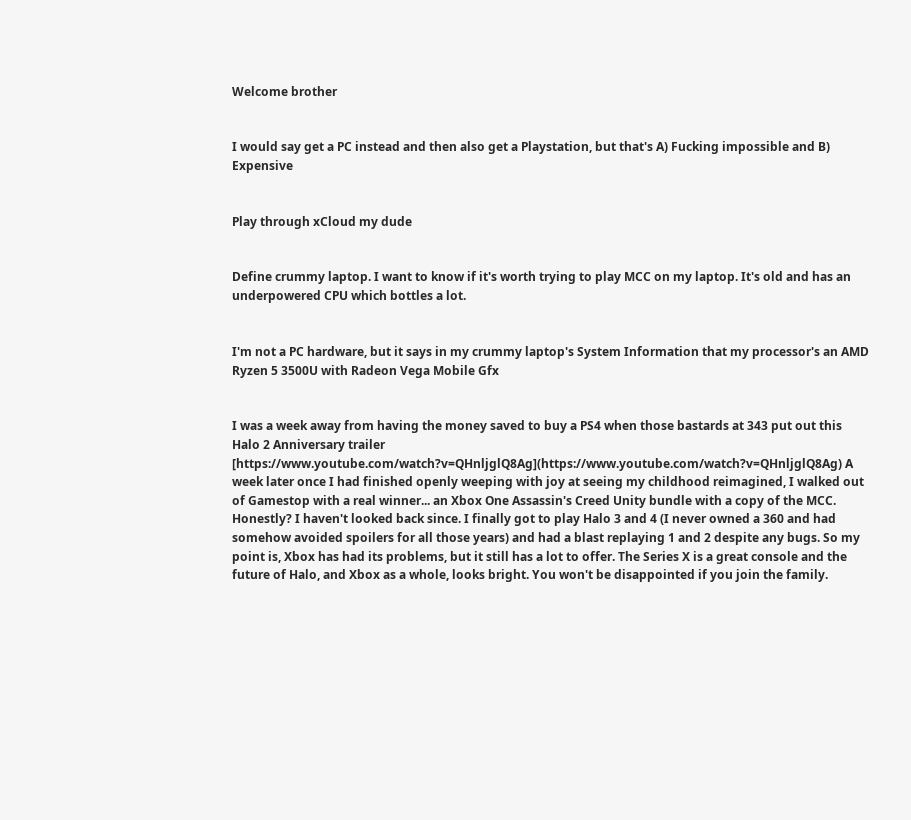Welcome brother


I would say get a PC instead and then also get a Playstation, but that's A) Fucking impossible and B) Expensive


Play through xCloud my dude


Define crummy laptop. I want to know if it's worth trying to play MCC on my laptop. It's old and has an underpowered CPU which bottles a lot.


I'm not a PC hardware, but it says in my crummy laptop's System Information that my processor's an AMD Ryzen 5 3500U with Radeon Vega Mobile Gfx


I was a week away from having the money saved to buy a PS4 when those bastards at 343 put out this Halo 2 Anniversary trailer [https://www.youtube.com/watch?v=QHnljglQ8Ag](https://www.youtube.com/watch?v=QHnljglQ8Ag) A week later once I had finished openly weeping with joy at seeing my childhood reimagined, I walked out of Gamestop with a real winner... an Xbox One Assassin's Creed Unity bundle with a copy of the MCC. Honestly? I haven't looked back since. I finally got to play Halo 3 and 4 (I never owned a 360 and had somehow avoided spoilers for all those years) and had a blast replaying 1 and 2 despite any bugs. So my point is, Xbox has had its problems, but it still has a lot to offer. The Series X is a great console and the future of Halo, and Xbox as a whole, looks bright. You won't be disappointed if you join the family.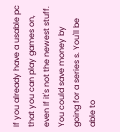If you already have a usable pc that you can play games on, even If it's not the newest stuff. You could save money by going for a series s. You'll be able to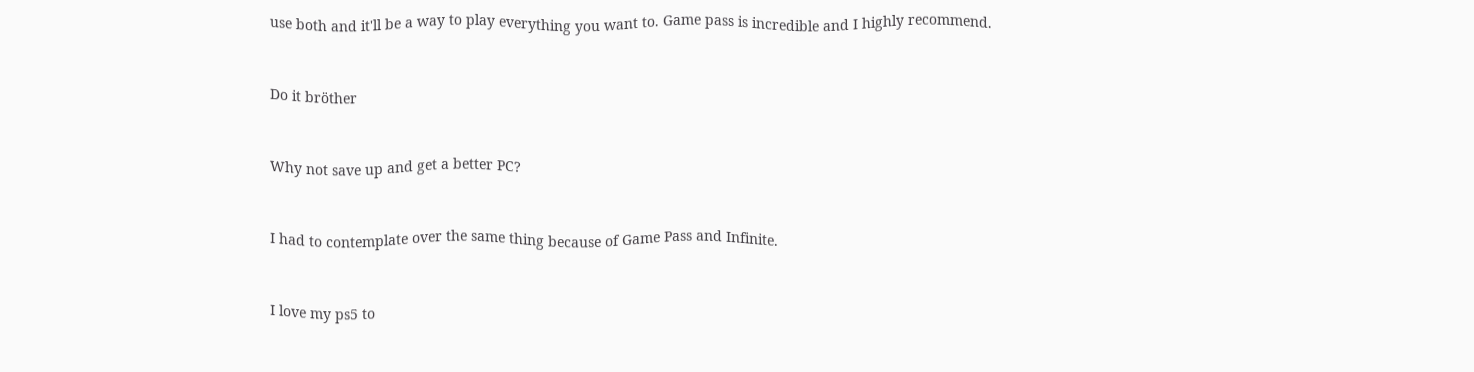use both and it'll be a way to play everything you want to. Game pass is incredible and I highly recommend.


Do it bröther


Why not save up and get a better PC?


I had to contemplate over the same thing because of Game Pass and Infinite.


I love my ps5 to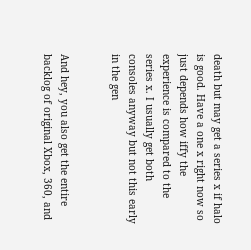death but may get a series x if halo is good. Have a one x right now so just depends how iffy the experience is compared to the series x. I usually get both consoles anyway but not this early in the gen


And hey, you also get the entire backlog of original Xbox, 360, and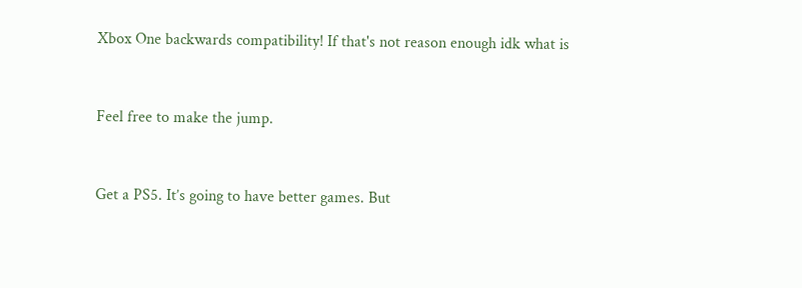Xbox One backwards compatibility! If that's not reason enough idk what is


Feel free to make the jump.


Get a PS5. It’s going to have better games. But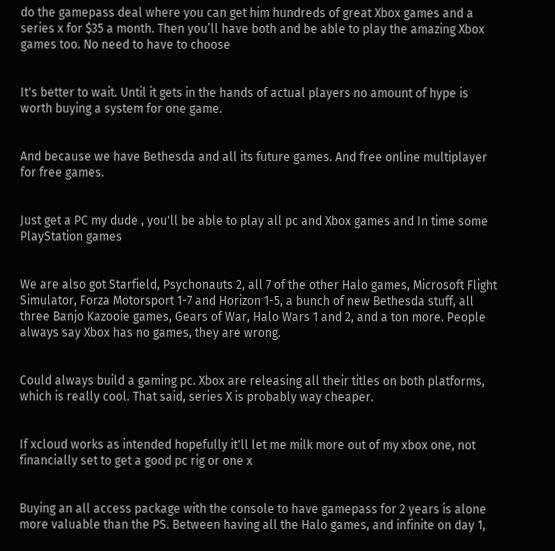do the gamepass deal where you can get him hundreds of great Xbox games and a series x for $35 a month. Then you’ll have both and be able to play the amazing Xbox games too. No need to have to choose


It's better to wait. Until it gets in the hands of actual players no amount of hype is worth buying a system for one game.


And because we have Bethesda and all its future games. And free online multiplayer for free games.


Just get a PC my dude , you'll be able to play all pc and Xbox games and In time some PlayStation games


We are also got Starfield, Psychonauts 2, all 7 of the other Halo games, Microsoft Flight Simulator, Forza Motorsport 1-7 and Horizon 1-5, a bunch of new Bethesda stuff, all three Banjo Kazooie games, Gears of War, Halo Wars 1 and 2, and a ton more. People always say Xbox has no games, they are wrong.


Could always build a gaming pc. Xbox are releasing all their titles on both platforms, which is really cool. That said, series X is probably way cheaper.


If xcloud works as intended hopefully it'll let me milk more out of my xbox one, not financially set to get a good pc rig or one x


Buying an all access package with the console to have gamepass for 2 years is alone more valuable than the PS. Between having all the Halo games, and infinite on day 1,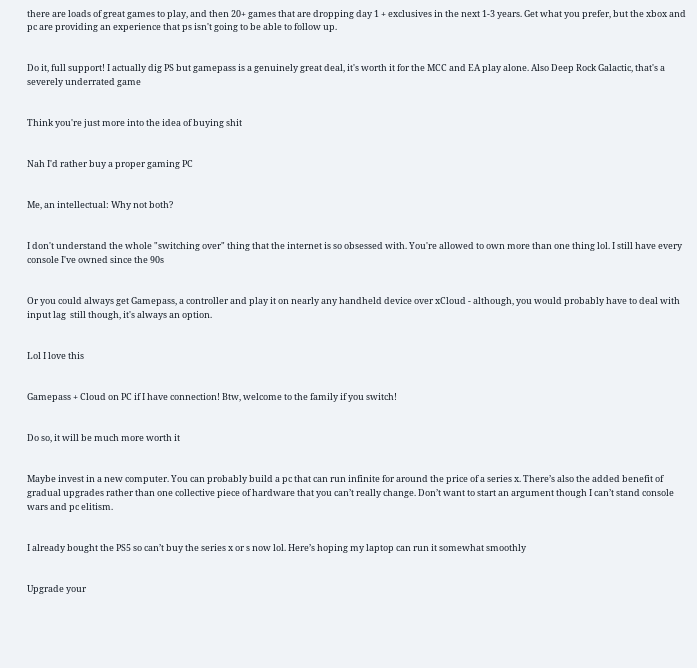there are loads of great games to play, and then 20+ games that are dropping day 1 + exclusives in the next 1-3 years. Get what you prefer, but the xbox and pc are providing an experience that ps isn't going to be able to follow up.


Do it, full support! I actually dig PS but gamepass is a genuinely great deal, it's worth it for the MCC and EA play alone. Also Deep Rock Galactic, that's a severely underrated game


Think you're just more into the idea of buying shit


Nah I'd rather buy a proper gaming PC


Me, an intellectual: Why not both?


I don't understand the whole "switching over" thing that the internet is so obsessed with. You're allowed to own more than one thing lol. I still have every console I've owned since the 90s


Or you could always get Gamepass, a controller and play it on nearly any handheld device over xCloud - although, you would probably have to deal with input lag  still though, it's always an option.


Lol I love this


Gamepass + Cloud on PC if I have connection! Btw, welcome to the family if you switch!


Do so, it will be much more worth it


Maybe invest in a new computer. You can probably build a pc that can run infinite for around the price of a series x. There’s also the added benefit of gradual upgrades rather than one collective piece of hardware that you can’t really change. Don’t want to start an argument though I can’t stand console wars and pc elitism.


I already bought the PS5 so can’t buy the series x or s now lol. Here’s hoping my laptop can run it somewhat smoothly


Upgrade your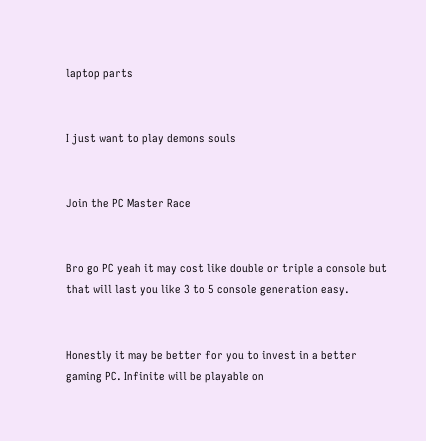laptop parts


I just want to play demons souls


Join the PC Master Race


Bro go PC yeah it may cost like double or triple a console but that will last you like 3 to 5 console generation easy.


Honestly it may be better for you to invest in a better gaming PC. Infinite will be playable on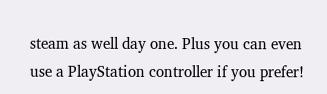steam as well day one. Plus you can even use a PlayStation controller if you prefer!